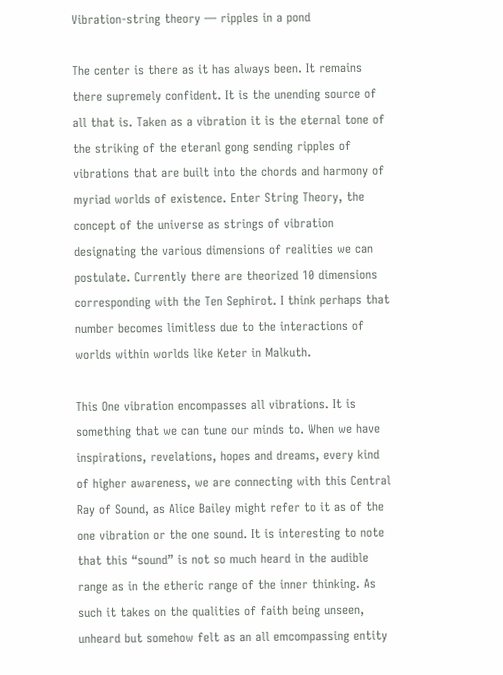Vibration-string theory — ripples in a pond

The center is there as it has always been. It remains there supremely confident. It is the unending source of all that is. Taken as a vibration it is the eternal tone of the striking of the eteranl gong sending ripples of vibrations that are built into the chords and harmony of myriad worlds of existence. Enter String Theory, the concept of the universe as strings of vibration designating the various dimensions of realities we can postulate. Currently there are theorized 10 dimensions corresponding with the Ten Sephirot. I think perhaps that number becomes limitless due to the interactions of worlds within worlds like Keter in Malkuth.

This One vibration encompasses all vibrations. It is something that we can tune our minds to. When we have inspirations, revelations, hopes and dreams, every kind of higher awareness, we are connecting with this Central Ray of Sound, as Alice Bailey might refer to it as of the one vibration or the one sound. It is interesting to note that this “sound” is not so much heard in the audible range as in the etheric range of the inner thinking. As such it takes on the qualities of faith being unseen, unheard but somehow felt as an all emcompassing entity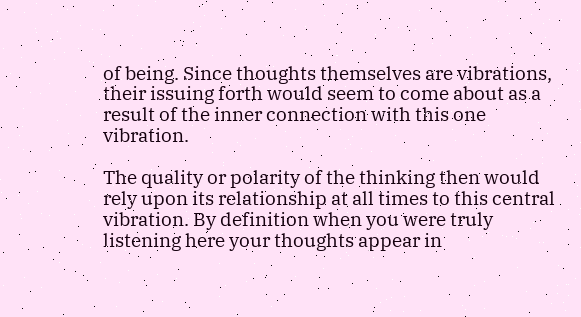of being. Since thoughts themselves are vibrations, their issuing forth would seem to come about as a result of the inner connection with this one vibration.

The quality or polarity of the thinking then would rely upon its relationship at all times to this central vibration. By definition when you were truly listening here your thoughts appear in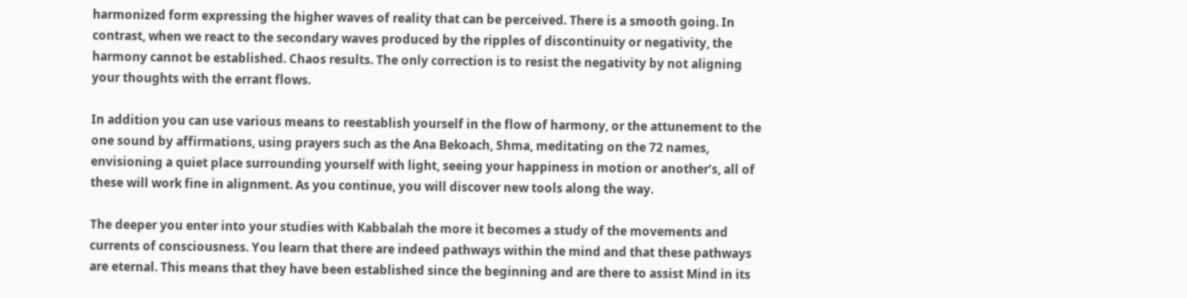harmonized form expressing the higher waves of reality that can be perceived. There is a smooth going. In contrast, when we react to the secondary waves produced by the ripples of discontinuity or negativity, the harmony cannot be established. Chaos results. The only correction is to resist the negativity by not aligning your thoughts with the errant flows.

In addition you can use various means to reestablish yourself in the flow of harmony, or the attunement to the one sound by affirmations, using prayers such as the Ana Bekoach, Shma, meditating on the 72 names, envisioning a quiet place surrounding yourself with light, seeing your happiness in motion or another’s, all of these will work fine in alignment. As you continue, you will discover new tools along the way.

The deeper you enter into your studies with Kabbalah the more it becomes a study of the movements and currents of consciousness. You learn that there are indeed pathways within the mind and that these pathways are eternal. This means that they have been established since the beginning and are there to assist Mind in its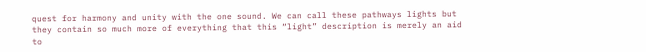quest for harmony and unity with the one sound. We can call these pathways lights but they contain so much more of everything that this “light” description is merely an aid to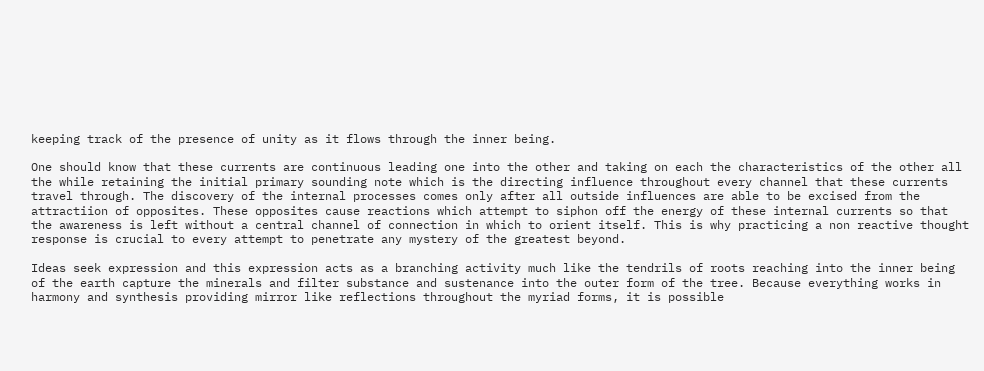keeping track of the presence of unity as it flows through the inner being.

One should know that these currents are continuous leading one into the other and taking on each the characteristics of the other all the while retaining the initial primary sounding note which is the directing influence throughout every channel that these currents travel through. The discovery of the internal processes comes only after all outside influences are able to be excised from the attractiion of opposites. These opposites cause reactions which attempt to siphon off the energy of these internal currents so that the awareness is left without a central channel of connection in which to orient itself. This is why practicing a non reactive thought response is crucial to every attempt to penetrate any mystery of the greatest beyond.

Ideas seek expression and this expression acts as a branching activity much like the tendrils of roots reaching into the inner being of the earth capture the minerals and filter substance and sustenance into the outer form of the tree. Because everything works in harmony and synthesis providing mirror like reflections throughout the myriad forms, it is possible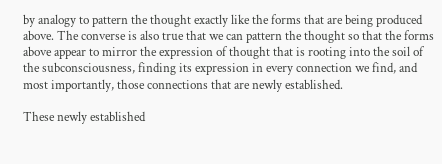by analogy to pattern the thought exactly like the forms that are being produced above. The converse is also true that we can pattern the thought so that the forms above appear to mirror the expression of thought that is rooting into the soil of the subconsciousness, finding its expression in every connection we find, and most importantly, those connections that are newly established.

These newly established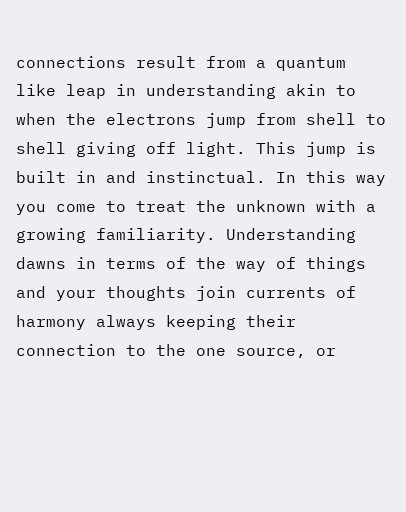connections result from a quantum like leap in understanding akin to when the electrons jump from shell to shell giving off light. This jump is built in and instinctual. In this way you come to treat the unknown with a growing familiarity. Understanding dawns in terms of the way of things and your thoughts join currents of harmony always keeping their connection to the one source, or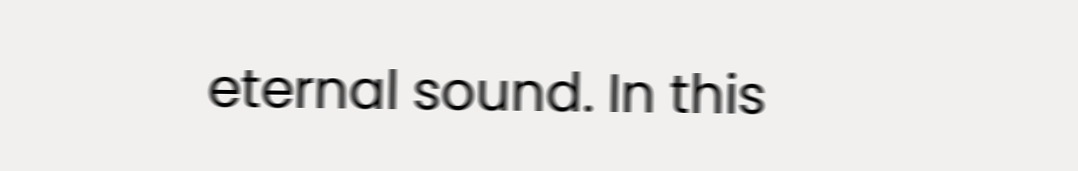eternal sound. In this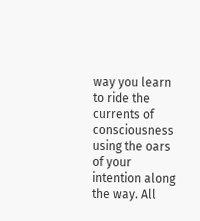way you learn to ride the currents of consciousness using the oars of your intention along the way. All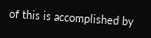of this is accomplished by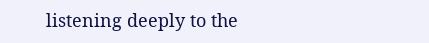listening deeply to the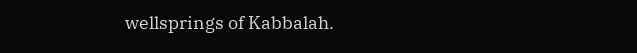wellsprings of Kabbalah.